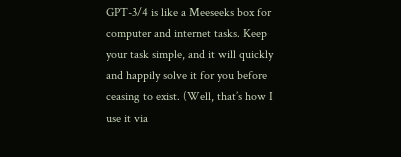GPT-3/4 is like a Meeseeks box for computer and internet tasks. Keep your task simple, and it will quickly and happily solve it for you before ceasing to exist. (Well, that’s how I use it via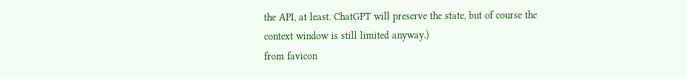the API, at least. ChatGPT will preserve the state, but of course the context window is still limited anyway.)
from favicon